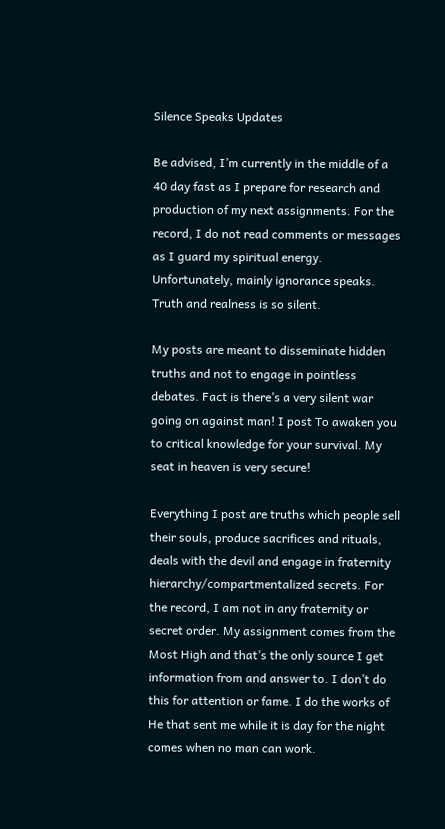Silence Speaks Updates

Be advised, I’m currently in the middle of a 40 day fast as I prepare for research and production of my next assignments. For the record, I do not read comments or messages as I guard my spiritual energy. Unfortunately, mainly ignorance speaks. Truth and realness is so silent.

My posts are meant to disseminate hidden truths and not to engage in pointless debates. Fact is there’s a very silent war going on against man! I post To awaken you to critical knowledge for your survival. My seat in heaven is very secure!

Everything I post are truths which people sell their souls, produce sacrifices and rituals, deals with the devil and engage in fraternity hierarchy/compartmentalized secrets. For the record, I am not in any fraternity or secret order. My assignment comes from the Most High and that’s the only source I get information from and answer to. I don’t do this for attention or fame. I do the works of He that sent me while it is day for the night comes when no man can work.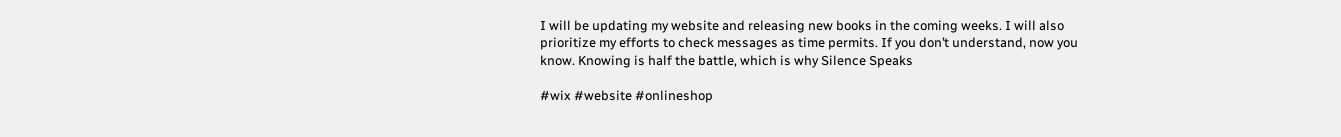I will be updating my website and releasing new books in the coming weeks. I will also prioritize my efforts to check messages as time permits. If you don’t understand, now you know. Knowing is half the battle, which is why Silence Speaks

#wix #website #onlineshop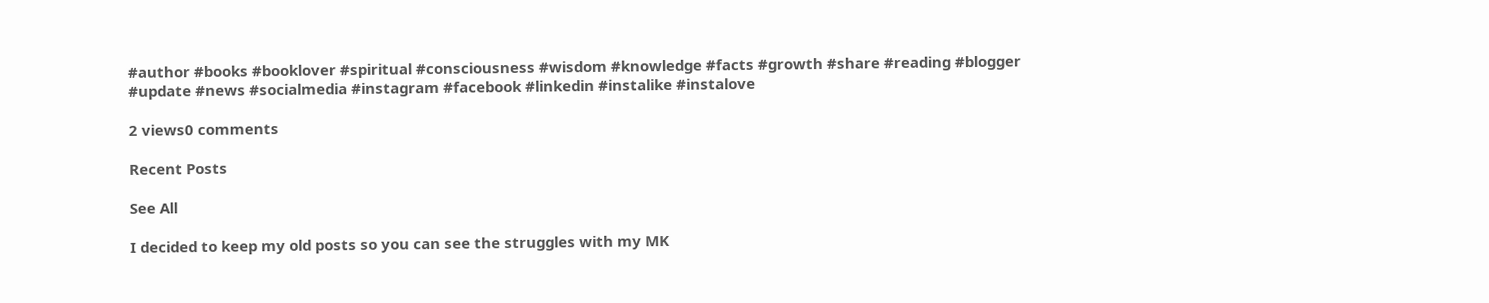#author #books #booklover #spiritual #consciousness #wisdom #knowledge #facts #growth #share #reading #blogger #update #news #socialmedia #instagram #facebook #linkedin #instalike #instalove

2 views0 comments

Recent Posts

See All

I decided to keep my old posts so you can see the struggles with my MK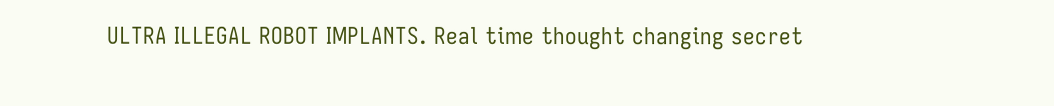ULTRA ILLEGAL ROBOT IMPLANTS. Real time thought changing secret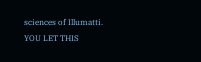sciences of Illumatti. YOU LET THIS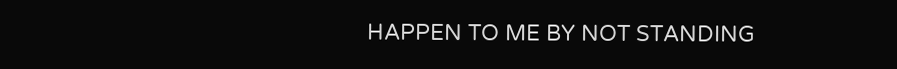HAPPEN TO ME BY NOT STANDING